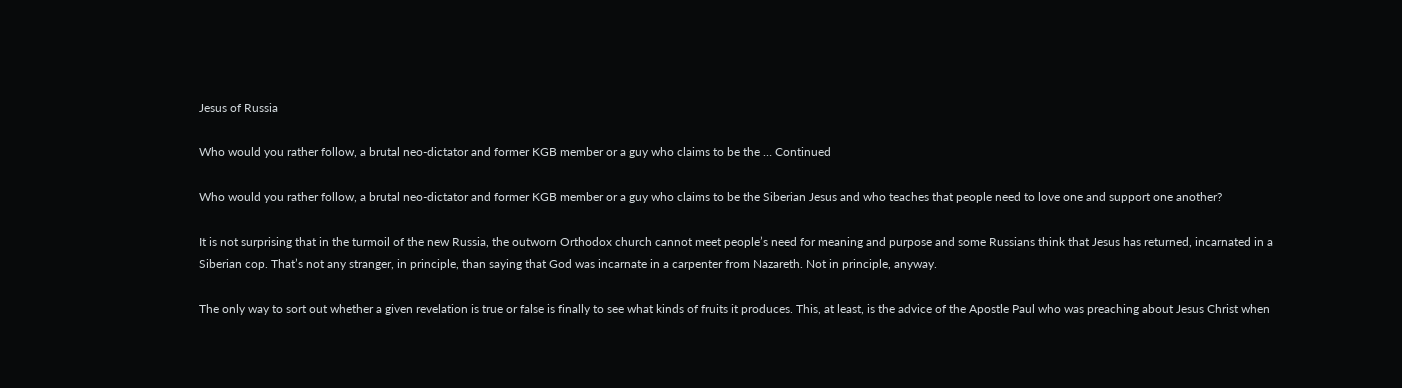Jesus of Russia

Who would you rather follow, a brutal neo-dictator and former KGB member or a guy who claims to be the … Continued

Who would you rather follow, a brutal neo-dictator and former KGB member or a guy who claims to be the Siberian Jesus and who teaches that people need to love one and support one another?

It is not surprising that in the turmoil of the new Russia, the outworn Orthodox church cannot meet people’s need for meaning and purpose and some Russians think that Jesus has returned, incarnated in a Siberian cop. That’s not any stranger, in principle, than saying that God was incarnate in a carpenter from Nazareth. Not in principle, anyway.

The only way to sort out whether a given revelation is true or false is finally to see what kinds of fruits it produces. This, at least, is the advice of the Apostle Paul who was preaching about Jesus Christ when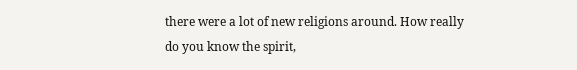there were a lot of new religions around. How really do you know the spirit,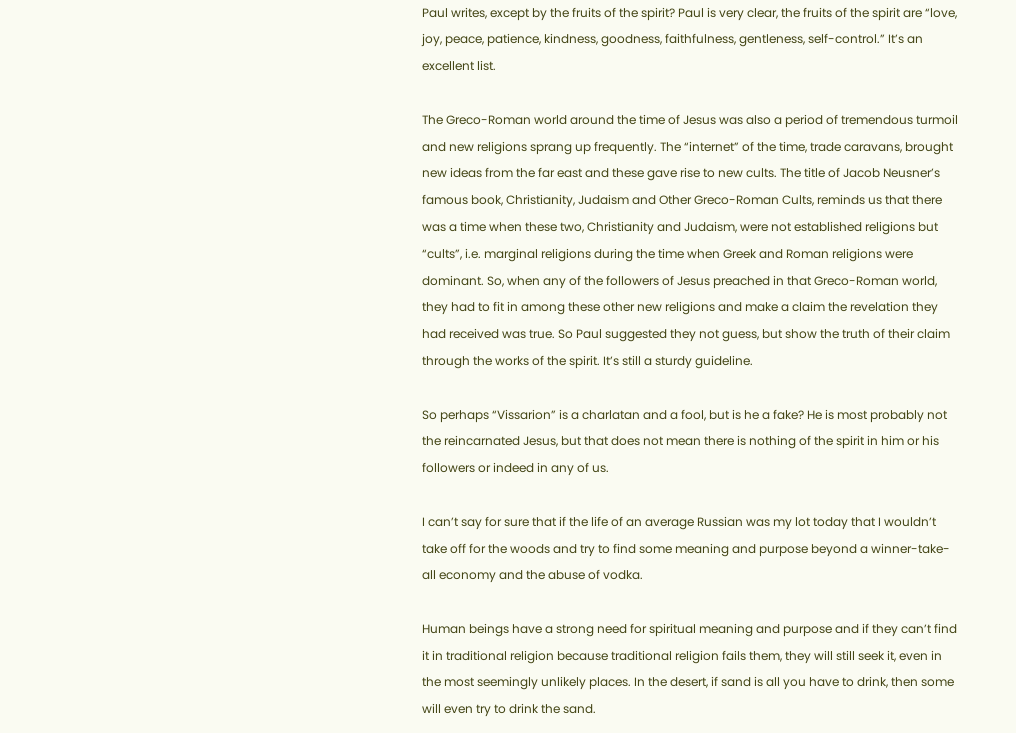Paul writes, except by the fruits of the spirit? Paul is very clear, the fruits of the spirit are “love, joy, peace, patience, kindness, goodness, faithfulness, gentleness, self-control.” It’s an excellent list.

The Greco-Roman world around the time of Jesus was also a period of tremendous turmoil and new religions sprang up frequently. The “internet” of the time, trade caravans, brought new ideas from the far east and these gave rise to new cults. The title of Jacob Neusner’s famous book, Christianity, Judaism and Other Greco-Roman Cults, reminds us that there was a time when these two, Christianity and Judaism, were not established religions but “cults”, i.e. marginal religions during the time when Greek and Roman religions were dominant. So, when any of the followers of Jesus preached in that Greco-Roman world, they had to fit in among these other new religions and make a claim the revelation they had received was true. So Paul suggested they not guess, but show the truth of their claim through the works of the spirit. It’s still a sturdy guideline.

So perhaps “Vissarion” is a charlatan and a fool, but is he a fake? He is most probably not the reincarnated Jesus, but that does not mean there is nothing of the spirit in him or his followers or indeed in any of us.

I can’t say for sure that if the life of an average Russian was my lot today that I wouldn’t take off for the woods and try to find some meaning and purpose beyond a winner-take-all economy and the abuse of vodka.

Human beings have a strong need for spiritual meaning and purpose and if they can’t find it in traditional religion because traditional religion fails them, they will still seek it, even in the most seemingly unlikely places. In the desert, if sand is all you have to drink, then some will even try to drink the sand.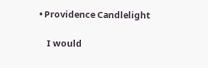• Providence Candlelight

    I would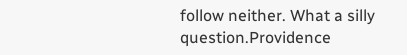follow neither. What a silly question.Providence